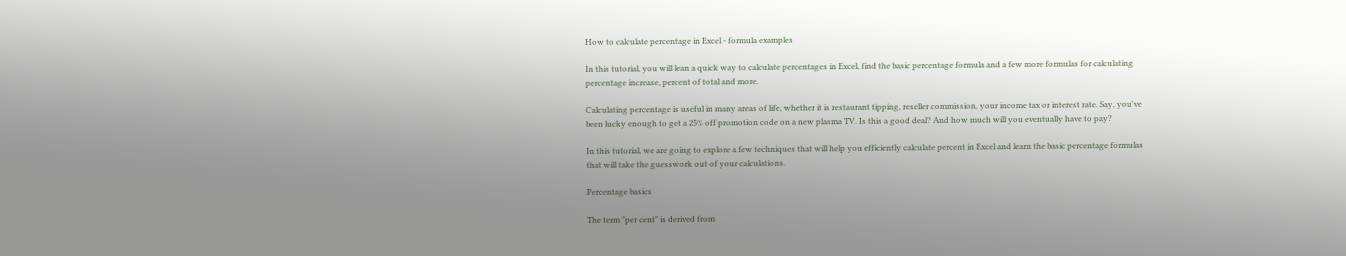How to calculate percentage in Excel - formula examples

In this tutorial, you will lean a quick way to calculate percentages in Excel, find the basic percentage formula and a few more formulas for calculating percentage increase, percent of total and more.

Calculating percentage is useful in many areas of life, whether it is restaurant tipping, reseller commission, your income tax or interest rate. Say, you've been lucky enough to get a 25% off promotion code on a new plasma TV. Is this a good deal? And how much will you eventually have to pay?

In this tutorial, we are going to explore a few techniques that will help you efficiently calculate percent in Excel and learn the basic percentage formulas that will take the guesswork out of your calculations.

Percentage basics

The term "per cent" is derived from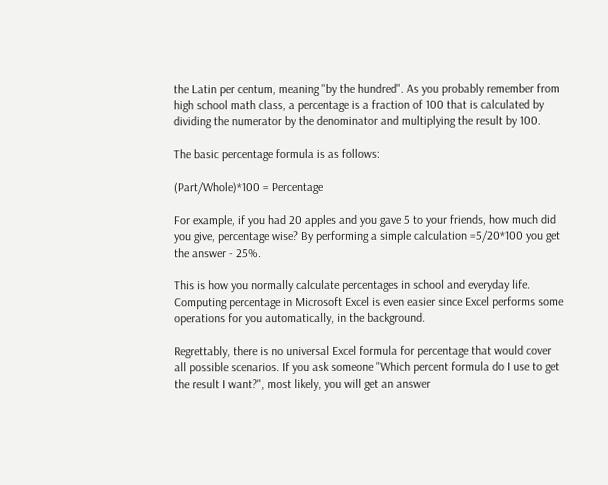the Latin per centum, meaning "by the hundred". As you probably remember from high school math class, a percentage is a fraction of 100 that is calculated by dividing the numerator by the denominator and multiplying the result by 100.

The basic percentage formula is as follows:

(Part/Whole)*100 = Percentage

For example, if you had 20 apples and you gave 5 to your friends, how much did you give, percentage wise? By performing a simple calculation =5/20*100 you get the answer - 25%.

This is how you normally calculate percentages in school and everyday life. Computing percentage in Microsoft Excel is even easier since Excel performs some operations for you automatically, in the background.

Regrettably, there is no universal Excel formula for percentage that would cover all possible scenarios. If you ask someone "Which percent formula do I use to get the result I want?", most likely, you will get an answer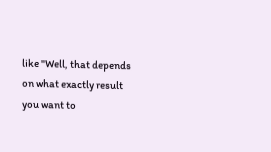like "Well, that depends on what exactly result you want to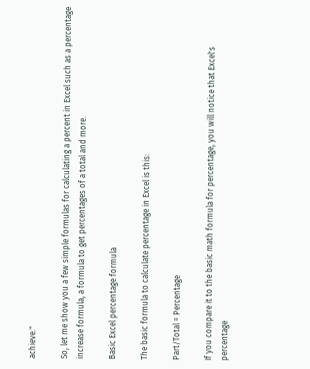achieve."

So, let me show you a few simple formulas for calculating a percent in Excel such as a percentage increase formula, a formula to get percentages of a total and more.

Basic Excel percentage formula

The basic formula to calculate percentage in Excel is this:

Part/Total = Percentage

If you compare it to the basic math formula for percentage, you will notice that Excel's percentage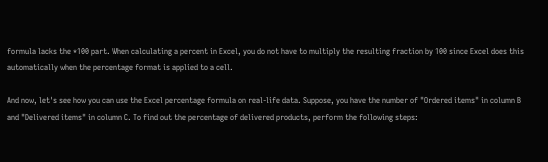formula lacks the *100 part. When calculating a percent in Excel, you do not have to multiply the resulting fraction by 100 since Excel does this automatically when the percentage format is applied to a cell.

And now, let's see how you can use the Excel percentage formula on real-life data. Suppose, you have the number of "Ordered items" in column B and "Delivered items" in column C. To find out the percentage of delivered products, perform the following steps: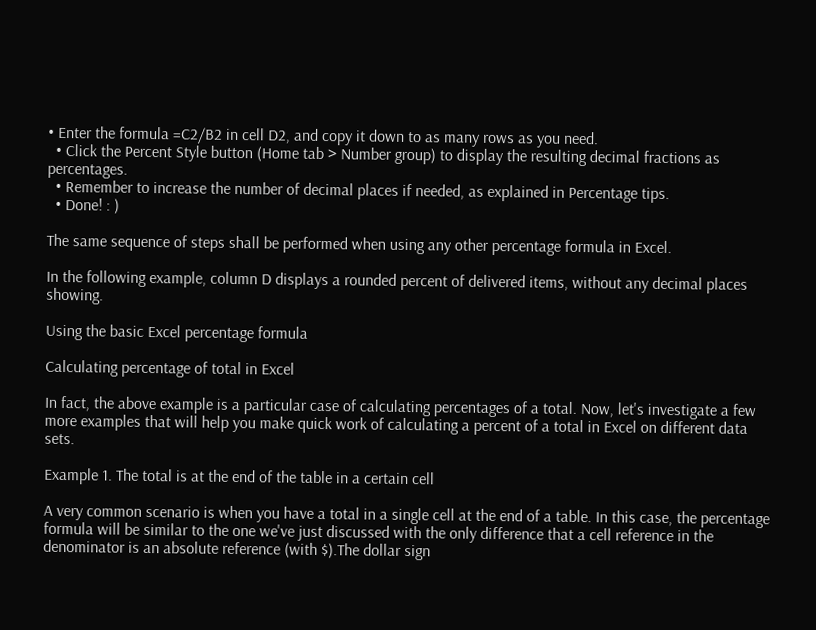• Enter the formula =C2/B2 in cell D2, and copy it down to as many rows as you need.
  • Click the Percent Style button (Home tab > Number group) to display the resulting decimal fractions as percentages.
  • Remember to increase the number of decimal places if needed, as explained in Percentage tips.
  • Done! : )

The same sequence of steps shall be performed when using any other percentage formula in Excel.

In the following example, column D displays a rounded percent of delivered items, without any decimal places showing.

Using the basic Excel percentage formula

Calculating percentage of total in Excel

In fact, the above example is a particular case of calculating percentages of a total. Now, let's investigate a few more examples that will help you make quick work of calculating a percent of a total in Excel on different data sets.

Example 1. The total is at the end of the table in a certain cell

A very common scenario is when you have a total in a single cell at the end of a table. In this case, the percentage formula will be similar to the one we've just discussed with the only difference that a cell reference in the denominator is an absolute reference (with $).The dollar sign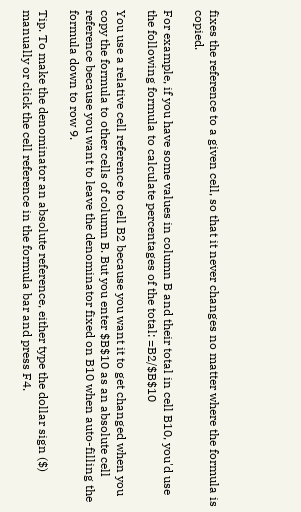fixes the reference to a given cell, so that it never changes no matter where the formula is copied.

For example, if you have some values in column B and their total in cell B10, you'd use the following formula to calculate percentages of the total: =B2/$B$10

You use a relative cell reference to cell B2 because you want it to get changed when you copy the formula to other cells of column B. But you enter $B$10 as an absolute cell reference because you want to leave the denominator fixed on B10 when auto-filling the formula down to row 9.

Tip. To make the denominator an absolute reference, either type the dollar sign ($) manually or click the cell reference in the formula bar and press F4.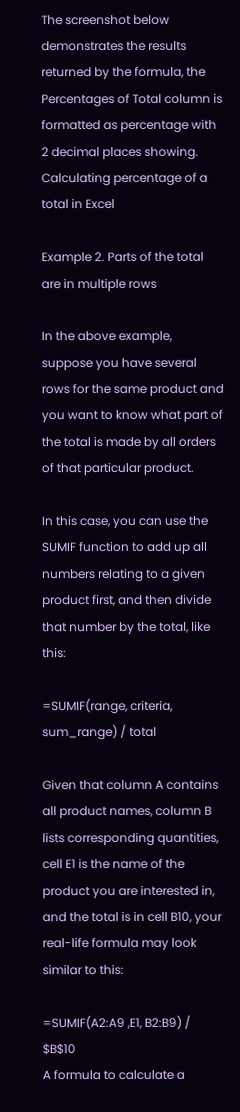The screenshot below demonstrates the results returned by the formula, the Percentages of Total column is formatted as percentage with 2 decimal places showing.
Calculating percentage of a total in Excel

Example 2. Parts of the total are in multiple rows

In the above example, suppose you have several rows for the same product and you want to know what part of the total is made by all orders of that particular product.

In this case, you can use the SUMIF function to add up all numbers relating to a given product first, and then divide that number by the total, like this:

=SUMIF(range, criteria, sum_range) / total

Given that column A contains all product names, column B lists corresponding quantities, cell E1 is the name of the product you are interested in, and the total is in cell B10, your real-life formula may look similar to this:

=SUMIF(A2:A9 ,E1, B2:B9) / $B$10
A formula to calculate a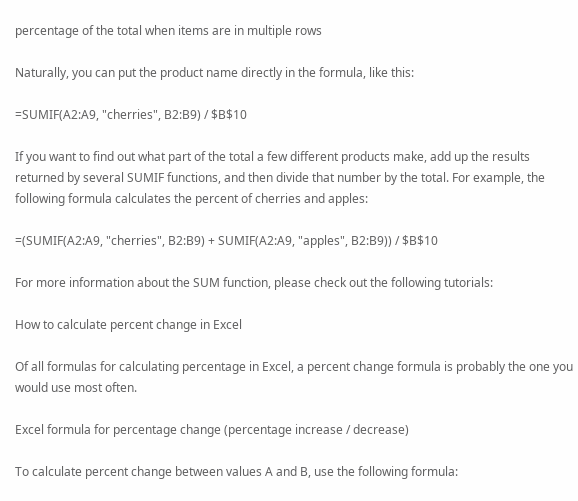percentage of the total when items are in multiple rows

Naturally, you can put the product name directly in the formula, like this:

=SUMIF(A2:A9, "cherries", B2:B9) / $B$10

If you want to find out what part of the total a few different products make, add up the results returned by several SUMIF functions, and then divide that number by the total. For example, the following formula calculates the percent of cherries and apples:

=(SUMIF(A2:A9, "cherries", B2:B9) + SUMIF(A2:A9, "apples", B2:B9)) / $B$10

For more information about the SUM function, please check out the following tutorials:

How to calculate percent change in Excel

Of all formulas for calculating percentage in Excel, a percent change formula is probably the one you would use most often.

Excel formula for percentage change (percentage increase / decrease)

To calculate percent change between values A and B, use the following formula: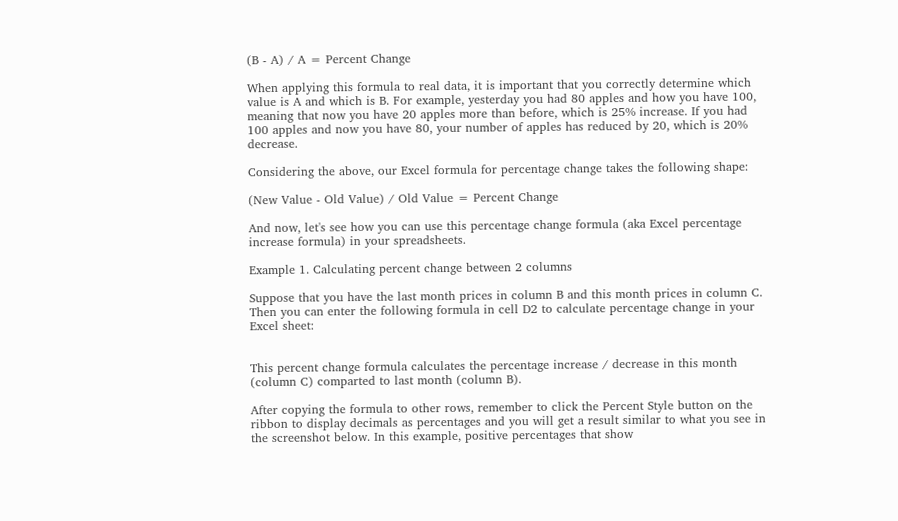(B - A) / A = Percent Change

When applying this formula to real data, it is important that you correctly determine which value is A and which is B. For example, yesterday you had 80 apples and how you have 100, meaning that now you have 20 apples more than before, which is 25% increase. If you had 100 apples and now you have 80, your number of apples has reduced by 20, which is 20% decrease.

Considering the above, our Excel formula for percentage change takes the following shape:

(New Value - Old Value) / Old Value = Percent Change

And now, let's see how you can use this percentage change formula (aka Excel percentage increase formula) in your spreadsheets.

Example 1. Calculating percent change between 2 columns

Suppose that you have the last month prices in column B and this month prices in column C. Then you can enter the following formula in cell D2 to calculate percentage change in your Excel sheet:


This percent change formula calculates the percentage increase / decrease in this month (column C) comparted to last month (column B).

After copying the formula to other rows, remember to click the Percent Style button on the ribbon to display decimals as percentages and you will get a result similar to what you see in the screenshot below. In this example, positive percentages that show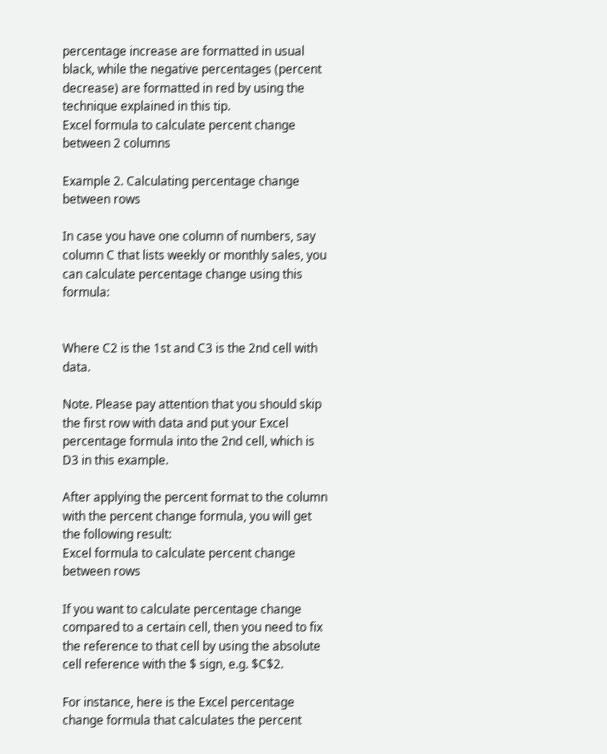percentage increase are formatted in usual black, while the negative percentages (percent decrease) are formatted in red by using the technique explained in this tip.
Excel formula to calculate percent change between 2 columns

Example 2. Calculating percentage change between rows

In case you have one column of numbers, say column C that lists weekly or monthly sales, you can calculate percentage change using this formula:


Where C2 is the 1st and C3 is the 2nd cell with data.

Note. Please pay attention that you should skip the first row with data and put your Excel percentage formula into the 2nd cell, which is D3 in this example.

After applying the percent format to the column with the percent change formula, you will get the following result:
Excel formula to calculate percent change between rows

If you want to calculate percentage change compared to a certain cell, then you need to fix the reference to that cell by using the absolute cell reference with the $ sign, e.g. $C$2.

For instance, here is the Excel percentage change formula that calculates the percent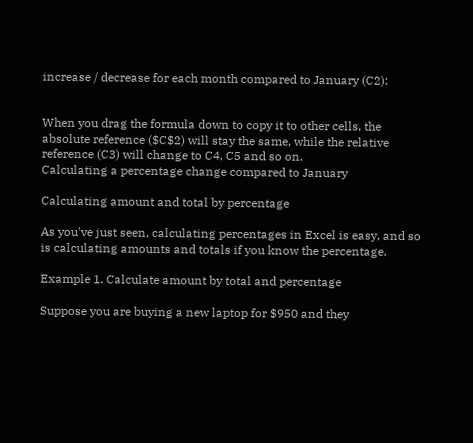increase / decrease for each month compared to January (C2):


When you drag the formula down to copy it to other cells, the absolute reference ($C$2) will stay the same, while the relative reference (C3) will change to C4, C5 and so on.
Calculating a percentage change compared to January

Calculating amount and total by percentage

As you've just seen, calculating percentages in Excel is easy, and so is calculating amounts and totals if you know the percentage.

Example 1. Calculate amount by total and percentage

Suppose you are buying a new laptop for $950 and they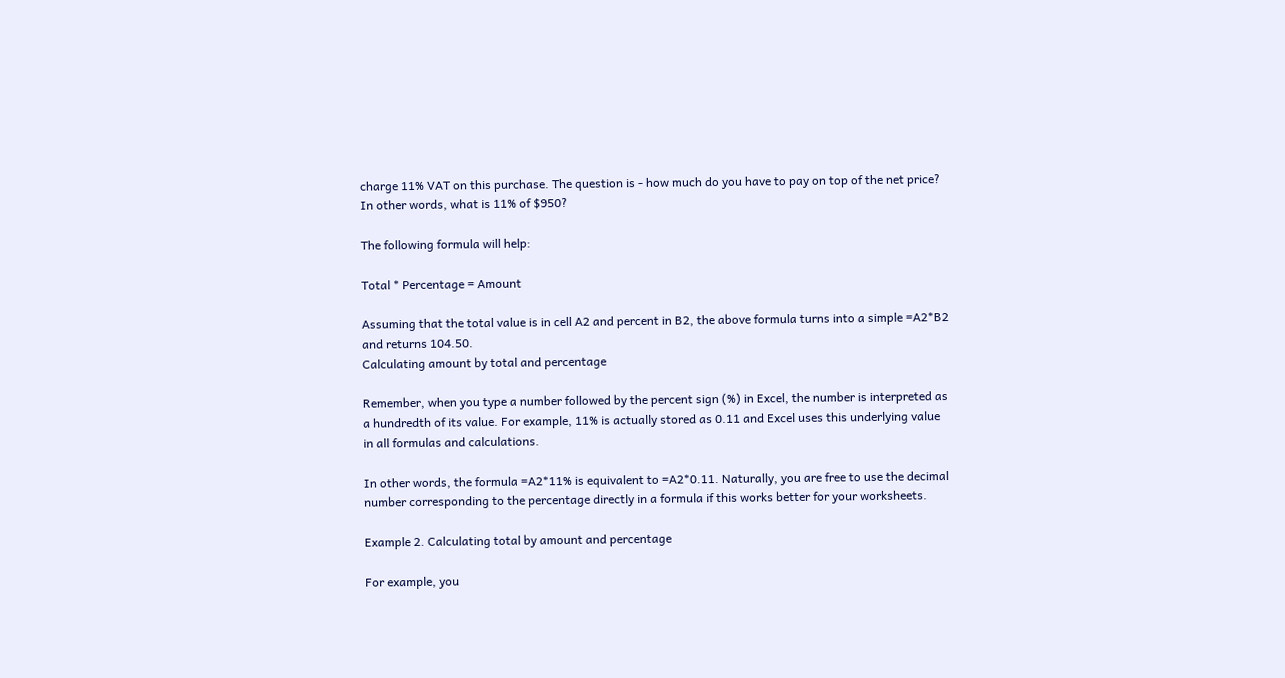charge 11% VAT on this purchase. The question is - how much do you have to pay on top of the net price? In other words, what is 11% of $950?

The following formula will help:

Total * Percentage = Amount

Assuming that the total value is in cell A2 and percent in B2, the above formula turns into a simple =A2*B2 and returns 104.50.
Calculating amount by total and percentage

Remember, when you type a number followed by the percent sign (%) in Excel, the number is interpreted as a hundredth of its value. For example, 11% is actually stored as 0.11 and Excel uses this underlying value in all formulas and calculations.

In other words, the formula =A2*11% is equivalent to =A2*0.11. Naturally, you are free to use the decimal number corresponding to the percentage directly in a formula if this works better for your worksheets.

Example 2. Calculating total by amount and percentage

For example, you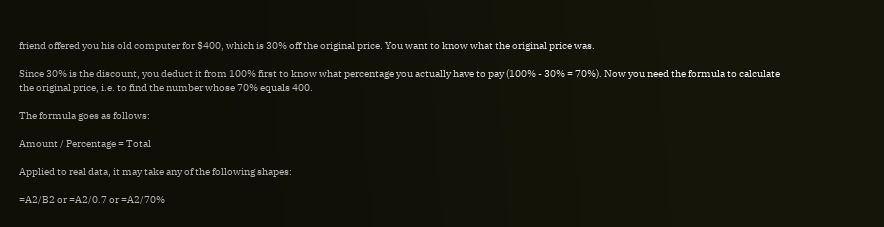friend offered you his old computer for $400, which is 30% off the original price. You want to know what the original price was.

Since 30% is the discount, you deduct it from 100% first to know what percentage you actually have to pay (100% - 30% = 70%). Now you need the formula to calculate the original price, i.e. to find the number whose 70% equals 400.

The formula goes as follows:

Amount / Percentage = Total

Applied to real data, it may take any of the following shapes:

=A2/B2 or =A2/0.7 or =A2/70%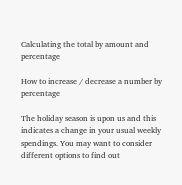Calculating the total by amount and percentage

How to increase / decrease a number by percentage

The holiday season is upon us and this indicates a change in your usual weekly spendings. You may want to consider different options to find out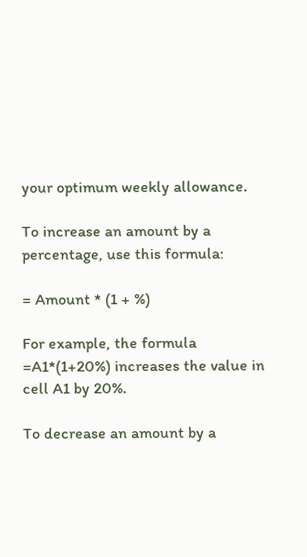your optimum weekly allowance.

To increase an amount by a percentage, use this formula:

= Amount * (1 + %)

For example, the formula =A1*(1+20%) increases the value in cell A1 by 20%.

To decrease an amount by a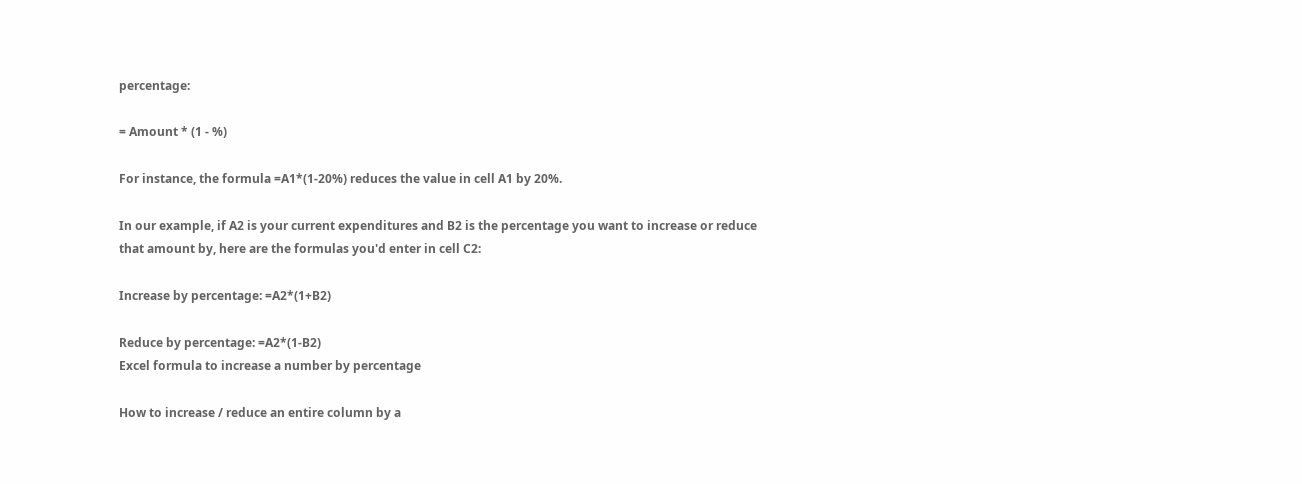percentage:

= Amount * (1 - %)

For instance, the formula =A1*(1-20%) reduces the value in cell A1 by 20%.

In our example, if A2 is your current expenditures and B2 is the percentage you want to increase or reduce that amount by, here are the formulas you'd enter in cell C2:

Increase by percentage: =A2*(1+B2)

Reduce by percentage: =A2*(1-B2)
Excel formula to increase a number by percentage

How to increase / reduce an entire column by a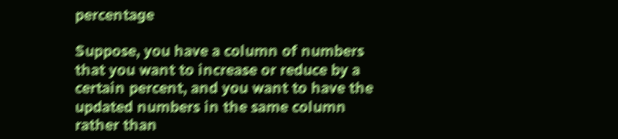percentage

Suppose, you have a column of numbers that you want to increase or reduce by a certain percent, and you want to have the updated numbers in the same column rather than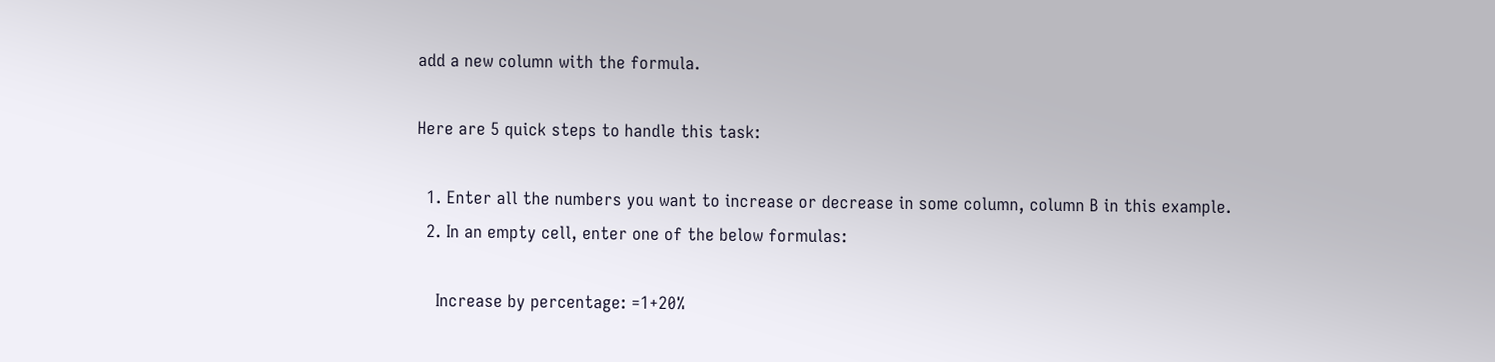add a new column with the formula.

Here are 5 quick steps to handle this task:

  1. Enter all the numbers you want to increase or decrease in some column, column B in this example.
  2. In an empty cell, enter one of the below formulas:

    Increase by percentage: =1+20%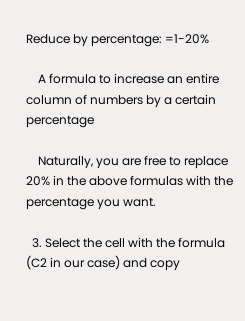Reduce by percentage: =1-20%

    A formula to increase an entire column of numbers by a certain percentage

    Naturally, you are free to replace 20% in the above formulas with the percentage you want.

  3. Select the cell with the formula (C2 in our case) and copy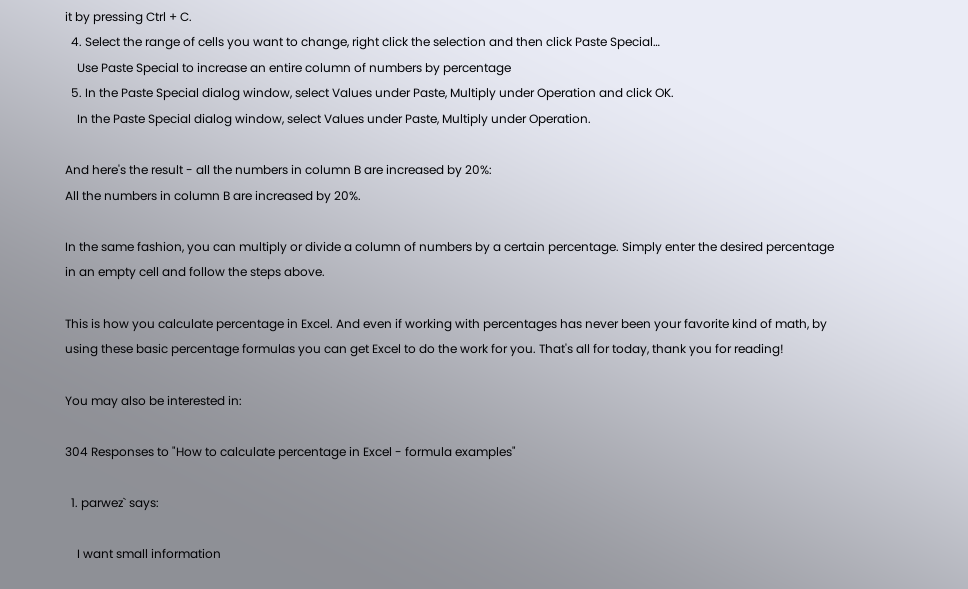it by pressing Ctrl + C.
  4. Select the range of cells you want to change, right click the selection and then click Paste Special…
    Use Paste Special to increase an entire column of numbers by percentage
  5. In the Paste Special dialog window, select Values under Paste, Multiply under Operation and click OK.
    In the Paste Special dialog window, select Values under Paste, Multiply under Operation.

And here's the result - all the numbers in column B are increased by 20%:
All the numbers in column B are increased by 20%.

In the same fashion, you can multiply or divide a column of numbers by a certain percentage. Simply enter the desired percentage in an empty cell and follow the steps above.

This is how you calculate percentage in Excel. And even if working with percentages has never been your favorite kind of math, by using these basic percentage formulas you can get Excel to do the work for you. That's all for today, thank you for reading!

You may also be interested in:

304 Responses to "How to calculate percentage in Excel - formula examples"

  1. parwez` says:

    I want small information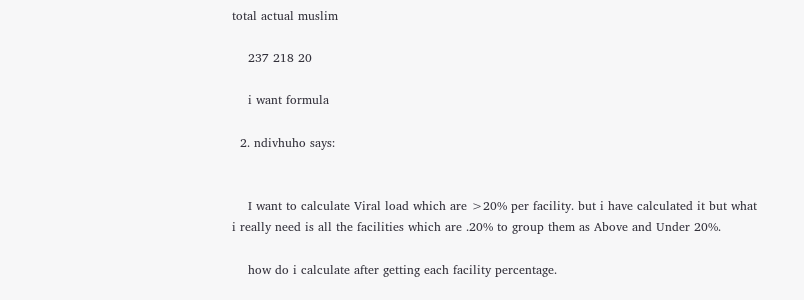total actual muslim

    237 218 20

    i want formula

  2. ndivhuho says:


    I want to calculate Viral load which are >20% per facility. but i have calculated it but what i really need is all the facilities which are .20% to group them as Above and Under 20%.

    how do i calculate after getting each facility percentage.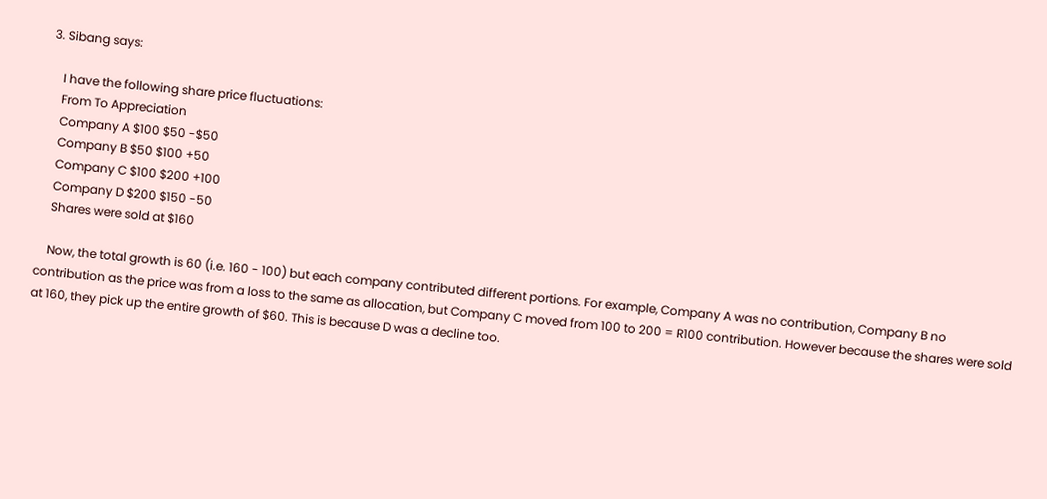3. Sibang says:

    I have the following share price fluctuations:
    From To Appreciation
    Company A $100 $50 -$50
    Company B $50 $100 +50
    Company C $100 $200 +100
    Company D $200 $150 -50
    Shares were sold at $160

    Now, the total growth is 60 (i.e. 160 - 100) but each company contributed different portions. For example, Company A was no contribution, Company B no contribution as the price was from a loss to the same as allocation, but Company C moved from 100 to 200 = R100 contribution. However because the shares were sold at 160, they pick up the entire growth of $60. This is because D was a decline too.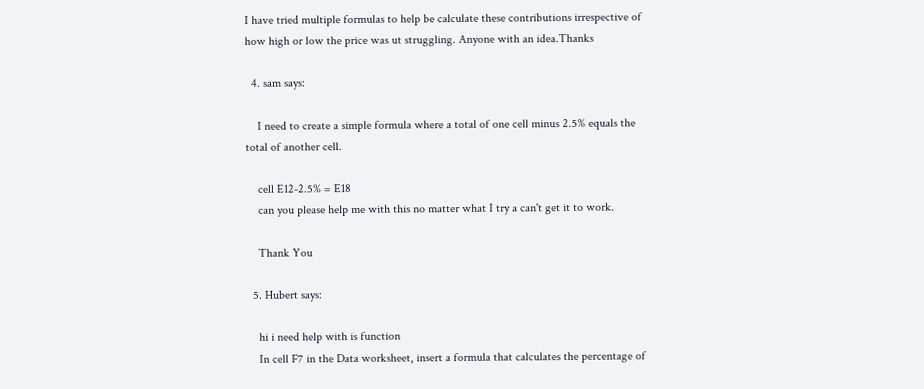I have tried multiple formulas to help be calculate these contributions irrespective of how high or low the price was ut struggling. Anyone with an idea.Thanks

  4. sam says:

    I need to create a simple formula where a total of one cell minus 2.5% equals the total of another cell.

    cell E12-2.5% = E18
    can you please help me with this no matter what I try a can't get it to work.

    Thank You

  5. Hubert says:

    hi i need help with is function
    In cell F7 in the Data worksheet, insert a formula that calculates the percentage of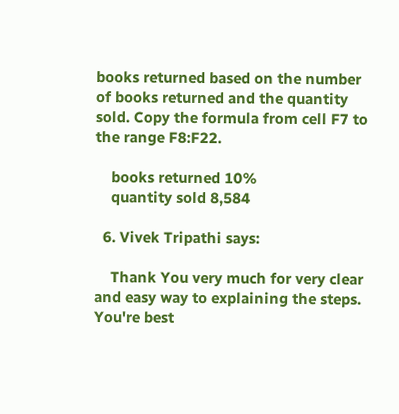books returned based on the number of books returned and the quantity sold. Copy the formula from cell F7 to the range F8:F22.

    books returned 10%
    quantity sold 8,584

  6. Vivek Tripathi says:

    Thank You very much for very clear and easy way to explaining the steps. You're best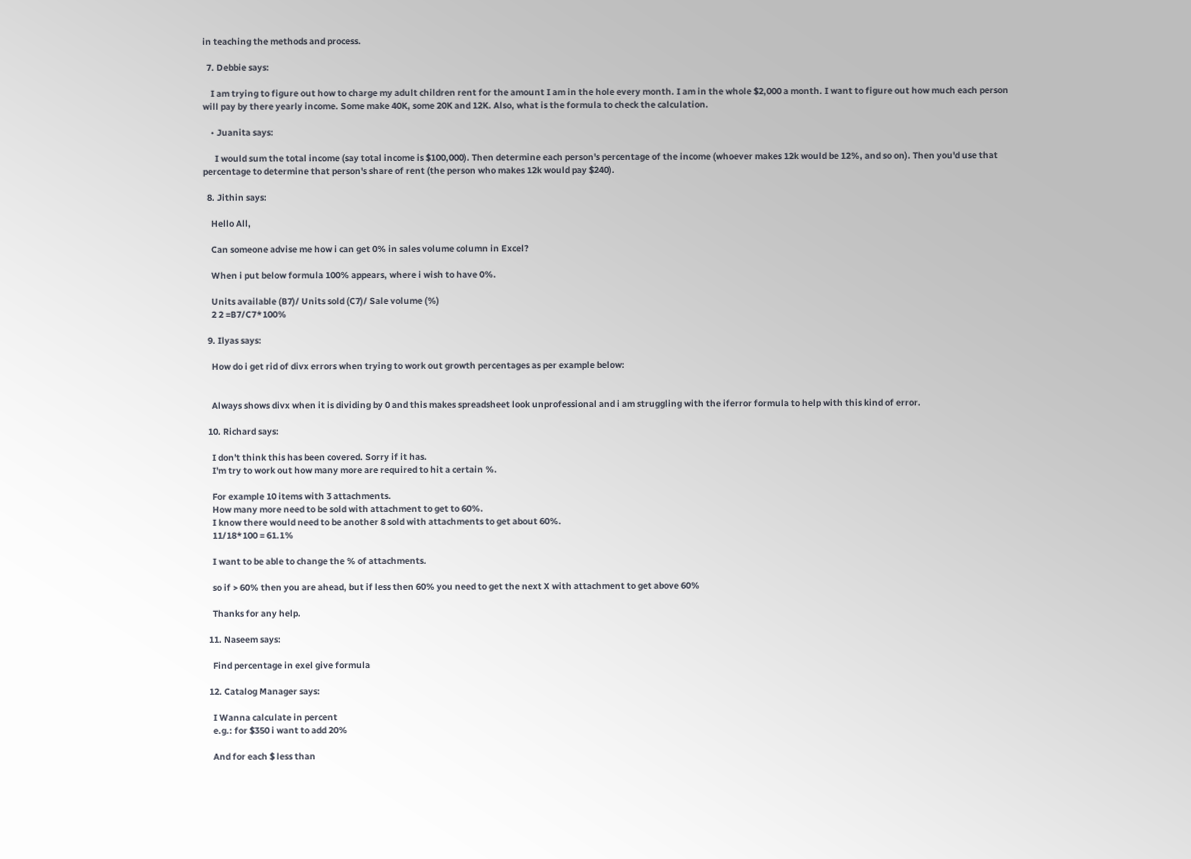in teaching the methods and process.

  7. Debbie says:

    I am trying to figure out how to charge my adult children rent for the amount I am in the hole every month. I am in the whole $2,000 a month. I want to figure out how much each person will pay by there yearly income. Some make 40K, some 20K and 12K. Also, what is the formula to check the calculation.

    • Juanita says:

      I would sum the total income (say total income is $100,000). Then determine each person's percentage of the income (whoever makes 12k would be 12%, and so on). Then you'd use that percentage to determine that person's share of rent (the person who makes 12k would pay $240).

  8. Jithin says:

    Hello All,

    Can someone advise me how i can get 0% in sales volume column in Excel?

    When i put below formula 100% appears, where i wish to have 0%.

    Units available (B7)/ Units sold (C7)/ Sale volume (%)
    2 2 =B7/C7*100%

  9. Ilyas says:

    How do i get rid of divx errors when trying to work out growth percentages as per example below:


    Always shows divx when it is dividing by 0 and this makes spreadsheet look unprofessional and i am struggling with the iferror formula to help with this kind of error.

  10. Richard says:

    I don't think this has been covered. Sorry if it has.
    I'm try to work out how many more are required to hit a certain %.

    For example 10 items with 3 attachments.
    How many more need to be sold with attachment to get to 60%.
    I know there would need to be another 8 sold with attachments to get about 60%.
    11/18*100 = 61.1%

    I want to be able to change the % of attachments.

    so if > 60% then you are ahead, but if less then 60% you need to get the next X with attachment to get above 60%

    Thanks for any help.

  11. Naseem says:

    Find percentage in exel give formula

  12. Catalog Manager says:

    I Wanna calculate in percent
    e.g.: for $350 i want to add 20%

    And for each $ less than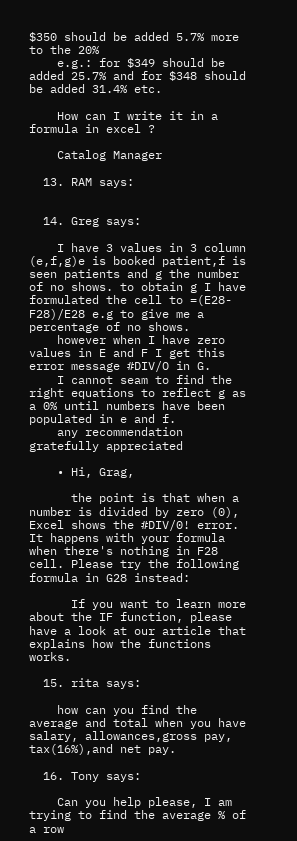$350 should be added 5.7% more to the 20%
    e.g.: for $349 should be added 25.7% and for $348 should be added 31.4% etc.

    How can I write it in a formula in excel ?

    Catalog Manager

  13. RAM says:


  14. Greg says:

    I have 3 values in 3 column (e,f,g)e is booked patient,f is seen patients and g the number of no shows. to obtain g I have formulated the cell to =(E28-F28)/E28 e.g to give me a percentage of no shows.
    however when I have zero values in E and F I get this error message #DIV/O in G.
    I cannot seam to find the right equations to reflect g as a 0% until numbers have been populated in e and f.
    any recommendation gratefully appreciated

    • Hi, Grag,

      the point is that when a number is divided by zero (0), Excel shows the #DIV/0! error. It happens with your formula when there's nothing in F28 cell. Please try the following formula in G28 instead:

      If you want to learn more about the IF function, please have a look at our article that explains how the functions works.

  15. rita says:

    how can you find the average and total when you have salary, allowances,gross pay, tax(16%),and net pay.

  16. Tony says:

    Can you help please, I am trying to find the average % of a row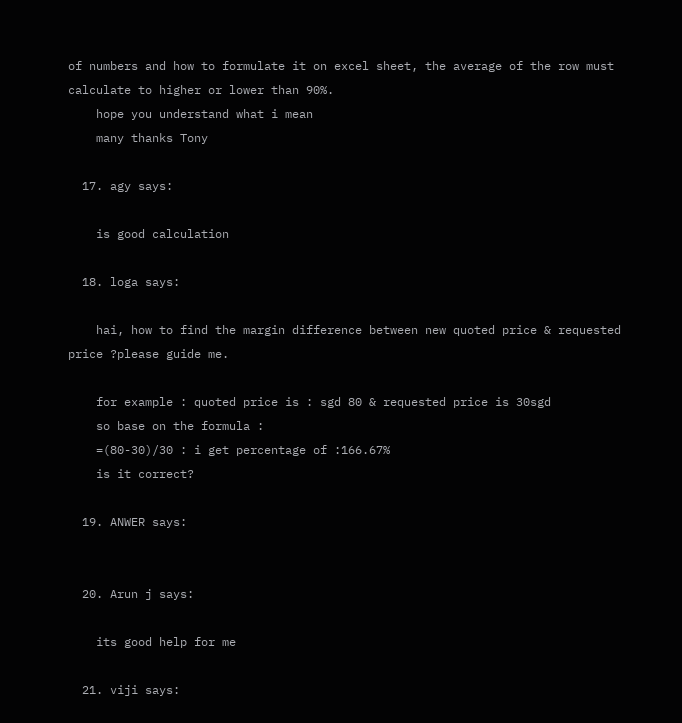of numbers and how to formulate it on excel sheet, the average of the row must calculate to higher or lower than 90%.
    hope you understand what i mean
    many thanks Tony

  17. agy says:

    is good calculation

  18. loga says:

    hai, how to find the margin difference between new quoted price & requested price ?please guide me.

    for example : quoted price is : sgd 80 & requested price is 30sgd
    so base on the formula :
    =(80-30)/30 : i get percentage of :166.67%
    is it correct?

  19. ANWER says:


  20. Arun j says:

    its good help for me

  21. viji says: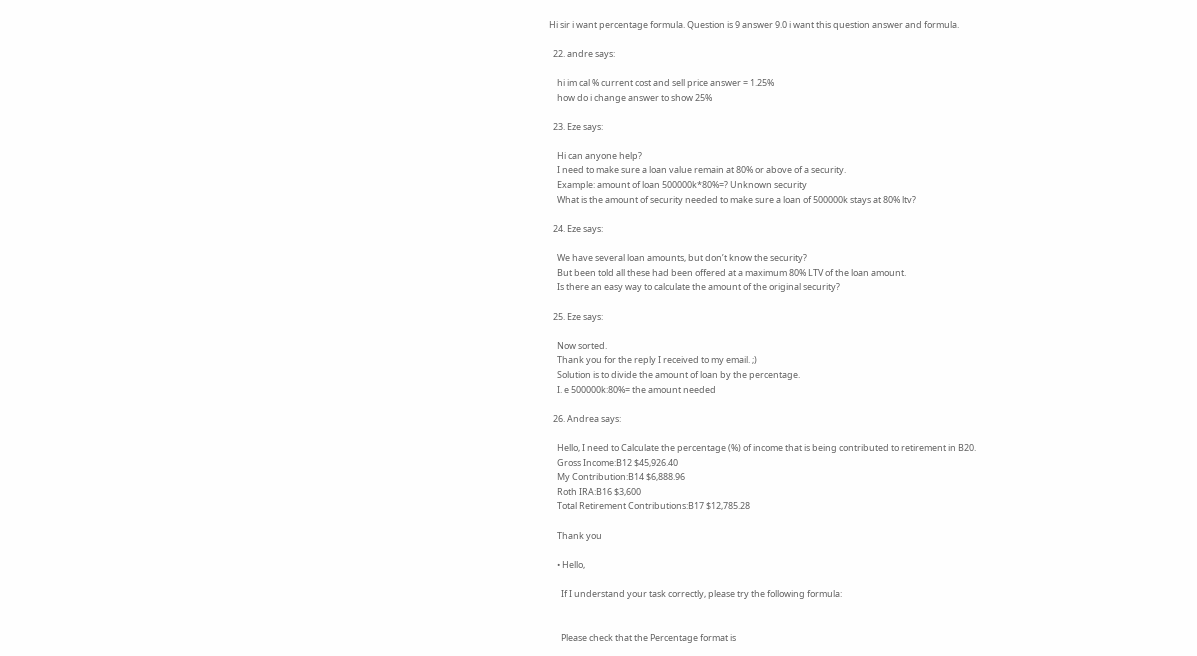Hi sir i want percentage formula. Question is 9 answer 9.0 i want this question answer and formula.

  22. andre says:

    hi im cal % current cost and sell price answer = 1.25%
    how do i change answer to show 25%

  23. Eze says:

    Hi can anyone help?
    I need to make sure a loan value remain at 80% or above of a security.
    Example: amount of loan 500000k*80%=? Unknown security
    What is the amount of security needed to make sure a loan of 500000k stays at 80% ltv?

  24. Eze says:

    We have several loan amounts, but don’t know the security?
    But been told all these had been offered at a maximum 80% LTV of the loan amount.
    Is there an easy way to calculate the amount of the original security?

  25. Eze says:

    Now sorted.
    Thank you for the reply I received to my email. ;)
    Solution is to divide the amount of loan by the percentage.
    I. e 500000k:80%= the amount needed

  26. Andrea says:

    Hello, I need to Calculate the percentage (%) of income that is being contributed to retirement in B20.
    Gross Income:B12 $45,926.40
    My Contribution:B14 $6,888.96
    Roth IRA:B16 $3,600
    Total Retirement Contributions:B17 $12,785.28

    Thank you

    • Hello,

      If I understand your task correctly, please try the following formula:


      Please check that the Percentage format is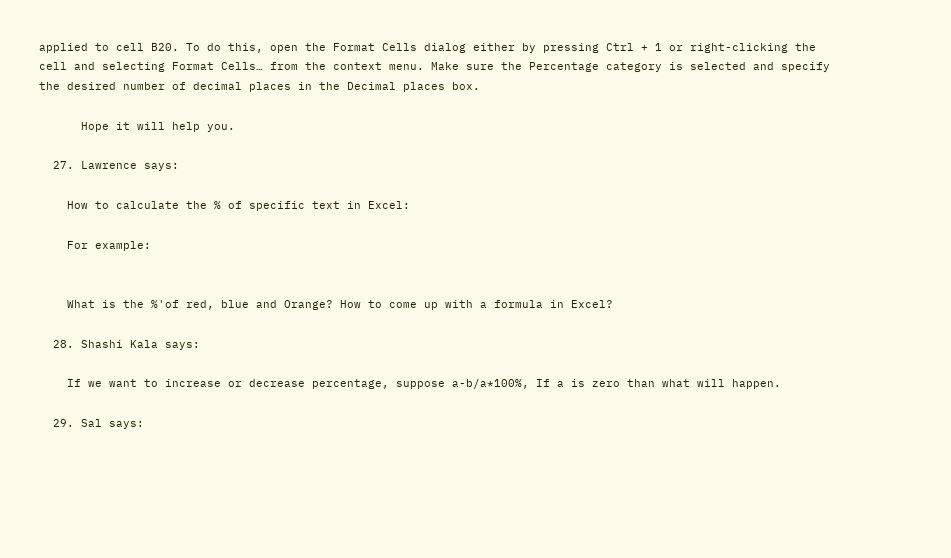applied to cell B20. To do this, open the Format Cells dialog either by pressing Ctrl + 1 or right-clicking the cell and selecting Format Cells… from the context menu. Make sure the Percentage category is selected and specify the desired number of decimal places in the Decimal places box.

      Hope it will help you.

  27. Lawrence says:

    How to calculate the % of specific text in Excel:

    For example:


    What is the %'of red, blue and Orange? How to come up with a formula in Excel?

  28. Shashi Kala says:

    If we want to increase or decrease percentage, suppose a-b/a*100%, If a is zero than what will happen.

  29. Sal says: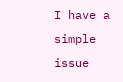I have a simple issue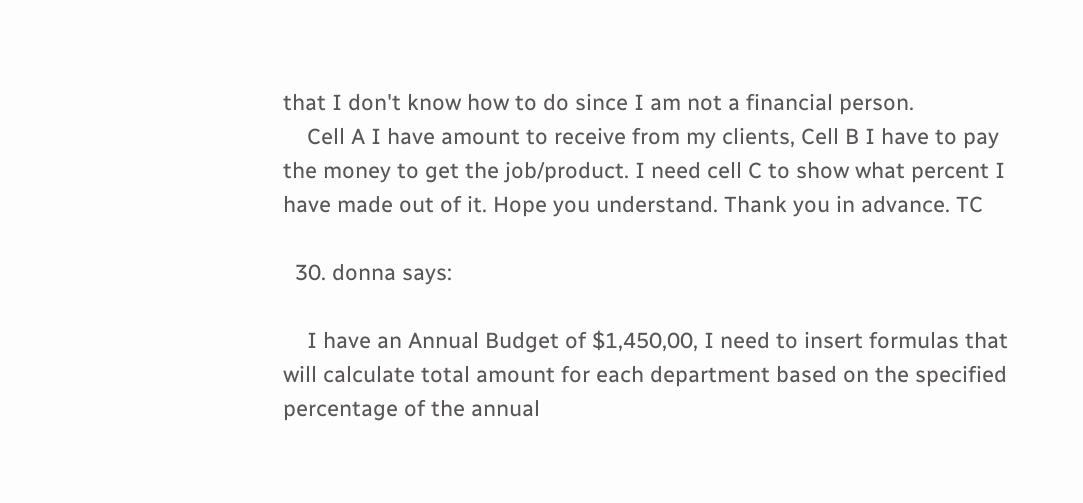that I don't know how to do since I am not a financial person.
    Cell A I have amount to receive from my clients, Cell B I have to pay the money to get the job/product. I need cell C to show what percent I have made out of it. Hope you understand. Thank you in advance. TC

  30. donna says:

    I have an Annual Budget of $1,450,00, I need to insert formulas that will calculate total amount for each department based on the specified percentage of the annual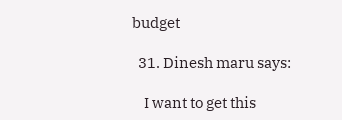budget

  31. Dinesh maru says:

    I want to get this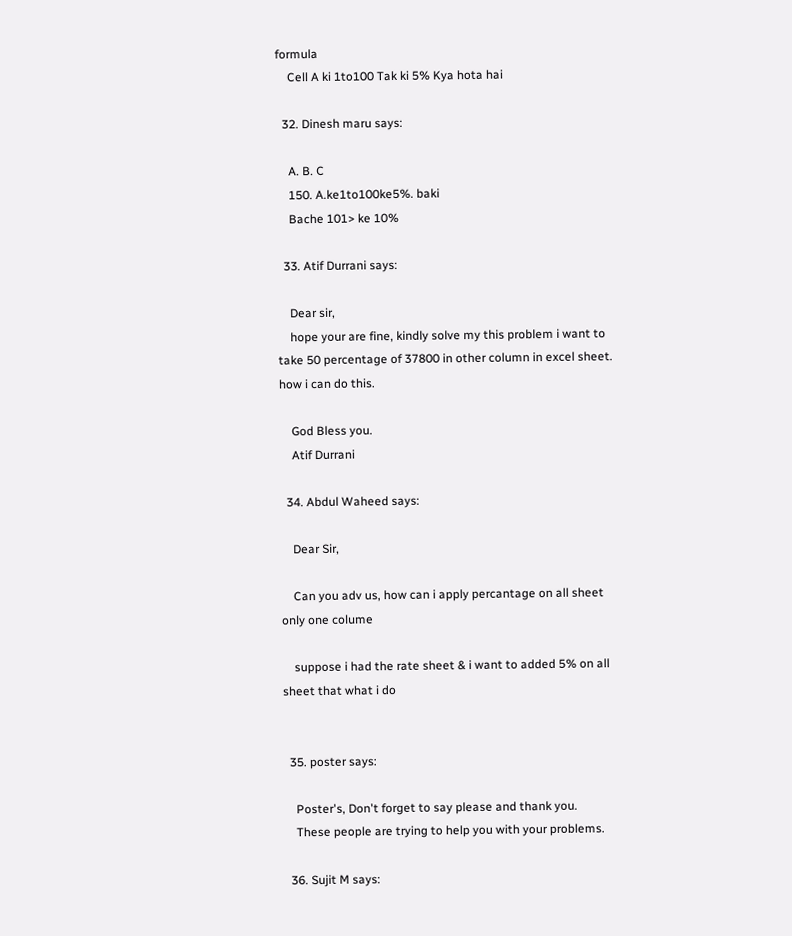formula
    Cell A ki 1to100 Tak ki 5% Kya hota hai

  32. Dinesh maru says:

    A. B. C
    150. A.ke1to100ke5%. baki
    Bache 101> ke 10%

  33. Atif Durrani says:

    Dear sir,
    hope your are fine, kindly solve my this problem i want to take 50 percentage of 37800 in other column in excel sheet. how i can do this.

    God Bless you.
    Atif Durrani

  34. Abdul Waheed says:

    Dear Sir,

    Can you adv us, how can i apply percantage on all sheet only one colume

    suppose i had the rate sheet & i want to added 5% on all sheet that what i do


  35. poster says:

    Poster's, Don't forget to say please and thank you.
    These people are trying to help you with your problems.

  36. Sujit M says: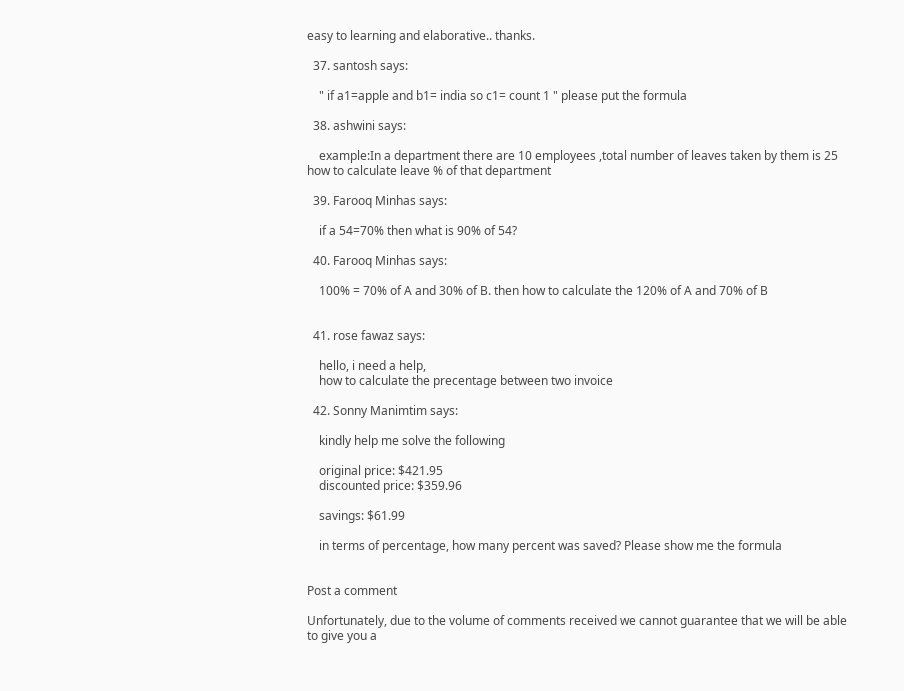easy to learning and elaborative.. thanks.

  37. santosh says:

    " if a1=apple and b1= india so c1= count 1 " please put the formula

  38. ashwini says:

    example:In a department there are 10 employees ,total number of leaves taken by them is 25 how to calculate leave % of that department

  39. Farooq Minhas says:

    if a 54=70% then what is 90% of 54?

  40. Farooq Minhas says:

    100% = 70% of A and 30% of B. then how to calculate the 120% of A and 70% of B


  41. rose fawaz says:

    hello, i need a help,
    how to calculate the precentage between two invoice

  42. Sonny Manimtim says:

    kindly help me solve the following

    original price: $421.95
    discounted price: $359.96

    savings: $61.99

    in terms of percentage, how many percent was saved? Please show me the formula


Post a comment

Unfortunately, due to the volume of comments received we cannot guarantee that we will be able to give you a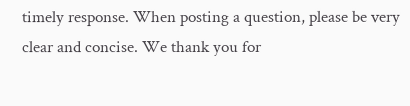timely response. When posting a question, please be very clear and concise. We thank you for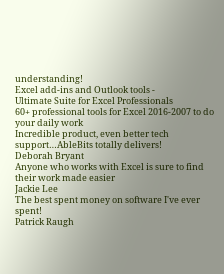understanding!
Excel add-ins and Outlook tools -
Ultimate Suite for Excel Professionals
60+ professional tools for Excel 2016-2007 to do your daily work
Incredible product, even better tech support…AbleBits totally delivers!
Deborah Bryant
Anyone who works with Excel is sure to find their work made easier
Jackie Lee
The best spent money on software I've ever spent!
Patrick Raugh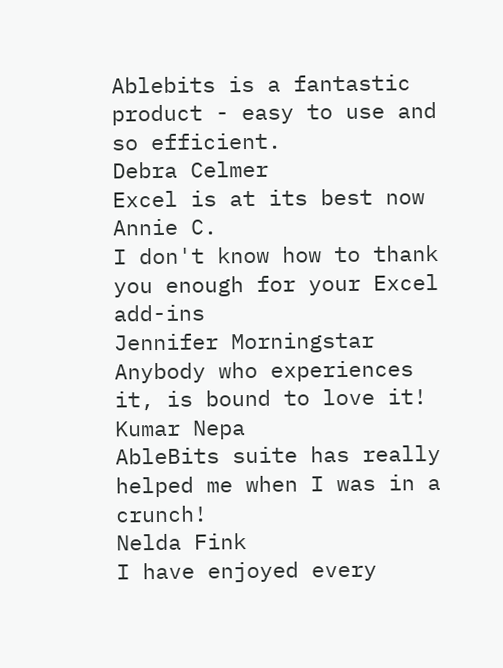Ablebits is a fantastic product - easy to use and so efficient.
Debra Celmer
Excel is at its best now
Annie C.
I don't know how to thank you enough for your Excel add-ins
Jennifer Morningstar
Anybody who experiences it, is bound to love it!
Kumar Nepa
AbleBits suite has really helped me when I was in a crunch!
Nelda Fink
I have enjoyed every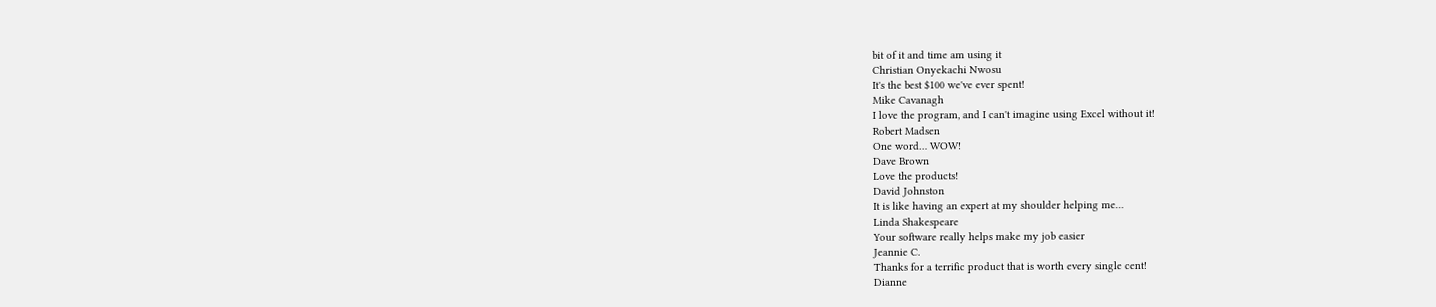bit of it and time am using it
Christian Onyekachi Nwosu
It's the best $100 we've ever spent!
Mike Cavanagh
I love the program, and I can't imagine using Excel without it!
Robert Madsen
One word… WOW!
Dave Brown
Love the products!
David Johnston
It is like having an expert at my shoulder helping me…
Linda Shakespeare
Your software really helps make my job easier
Jeannie C.
Thanks for a terrific product that is worth every single cent!
Dianne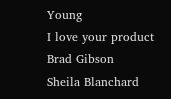Young
I love your product
Brad Gibson
Sheila Blanchard